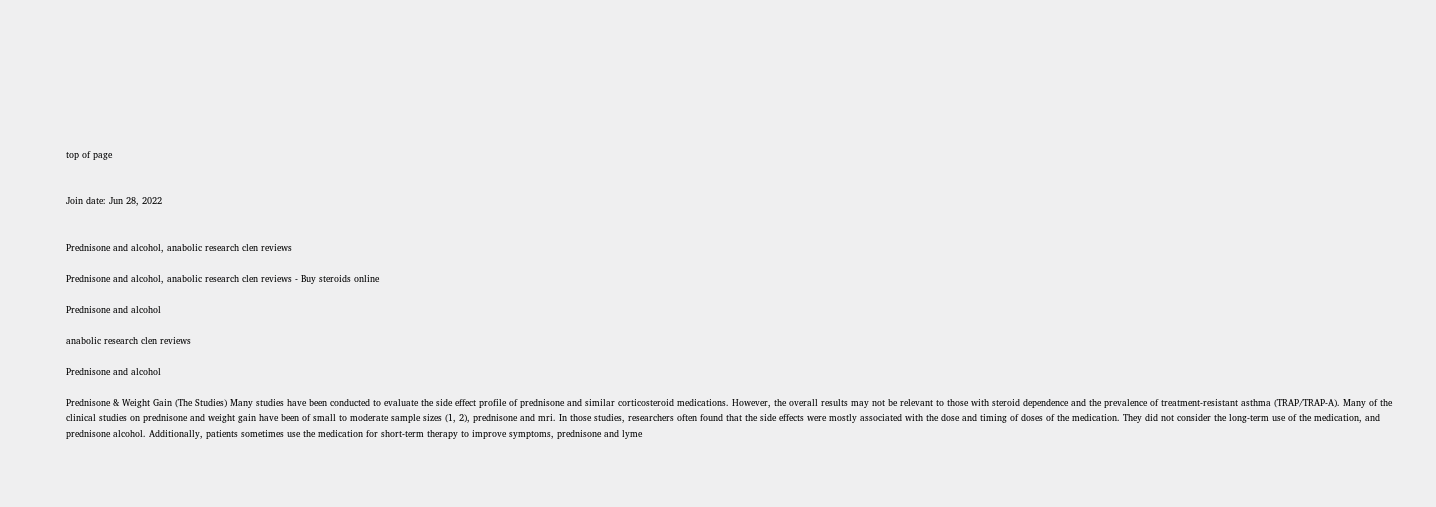top of page


Join date: Jun 28, 2022


Prednisone and alcohol, anabolic research clen reviews

Prednisone and alcohol, anabolic research clen reviews - Buy steroids online

Prednisone and alcohol

anabolic research clen reviews

Prednisone and alcohol

Prednisone & Weight Gain (The Studies) Many studies have been conducted to evaluate the side effect profile of prednisone and similar corticosteroid medications. However, the overall results may not be relevant to those with steroid dependence and the prevalence of treatment-resistant asthma (TRAP/TRAP-A). Many of the clinical studies on prednisone and weight gain have been of small to moderate sample sizes (1, 2), prednisone and mri. In those studies, researchers often found that the side effects were mostly associated with the dose and timing of doses of the medication. They did not consider the long-term use of the medication, and prednisone alcohol. Additionally, patients sometimes use the medication for short-term therapy to improve symptoms, prednisone and lyme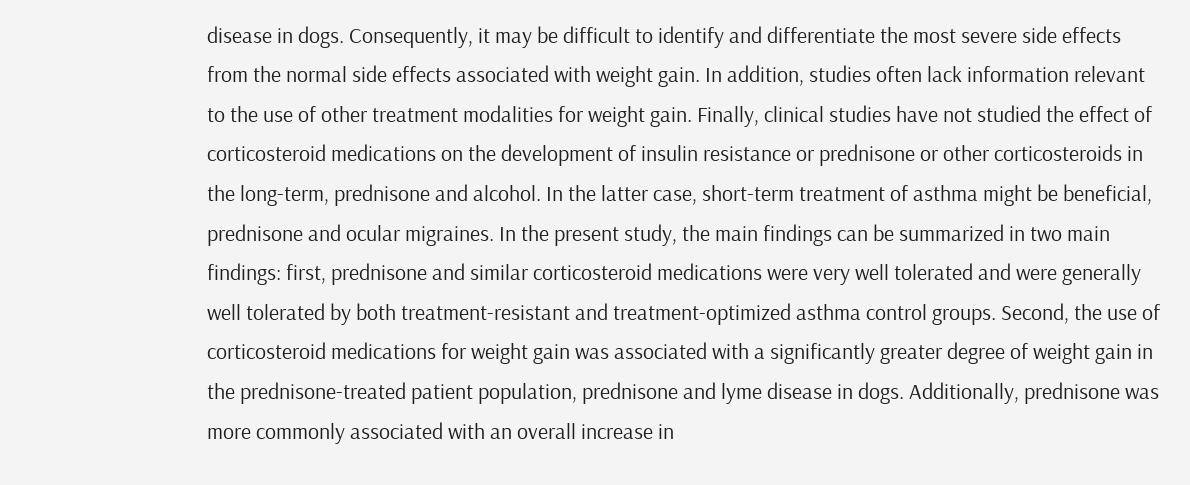disease in dogs. Consequently, it may be difficult to identify and differentiate the most severe side effects from the normal side effects associated with weight gain. In addition, studies often lack information relevant to the use of other treatment modalities for weight gain. Finally, clinical studies have not studied the effect of corticosteroid medications on the development of insulin resistance or prednisone or other corticosteroids in the long-term, prednisone and alcohol. In the latter case, short-term treatment of asthma might be beneficial, prednisone and ocular migraines. In the present study, the main findings can be summarized in two main findings: first, prednisone and similar corticosteroid medications were very well tolerated and were generally well tolerated by both treatment-resistant and treatment-optimized asthma control groups. Second, the use of corticosteroid medications for weight gain was associated with a significantly greater degree of weight gain in the prednisone-treated patient population, prednisone and lyme disease in dogs. Additionally, prednisone was more commonly associated with an overall increase in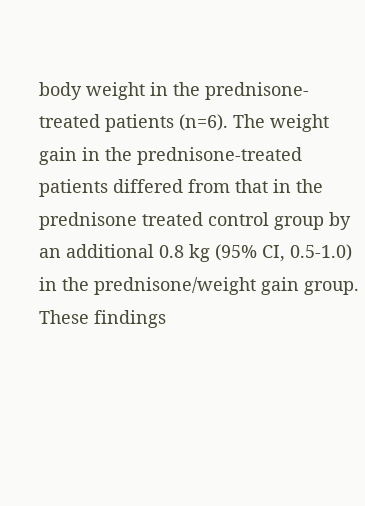body weight in the prednisone-treated patients (n=6). The weight gain in the prednisone-treated patients differed from that in the prednisone treated control group by an additional 0.8 kg (95% CI, 0.5-1.0) in the prednisone/weight gain group. These findings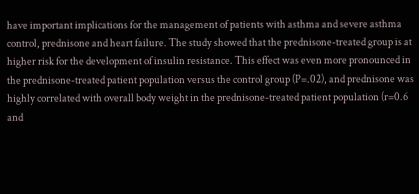have important implications for the management of patients with asthma and severe asthma control, prednisone and heart failure. The study showed that the prednisone-treated group is at higher risk for the development of insulin resistance. This effect was even more pronounced in the prednisone-treated patient population versus the control group (P=.02), and prednisone was highly correlated with overall body weight in the prednisone-treated patient population (r=0.6 and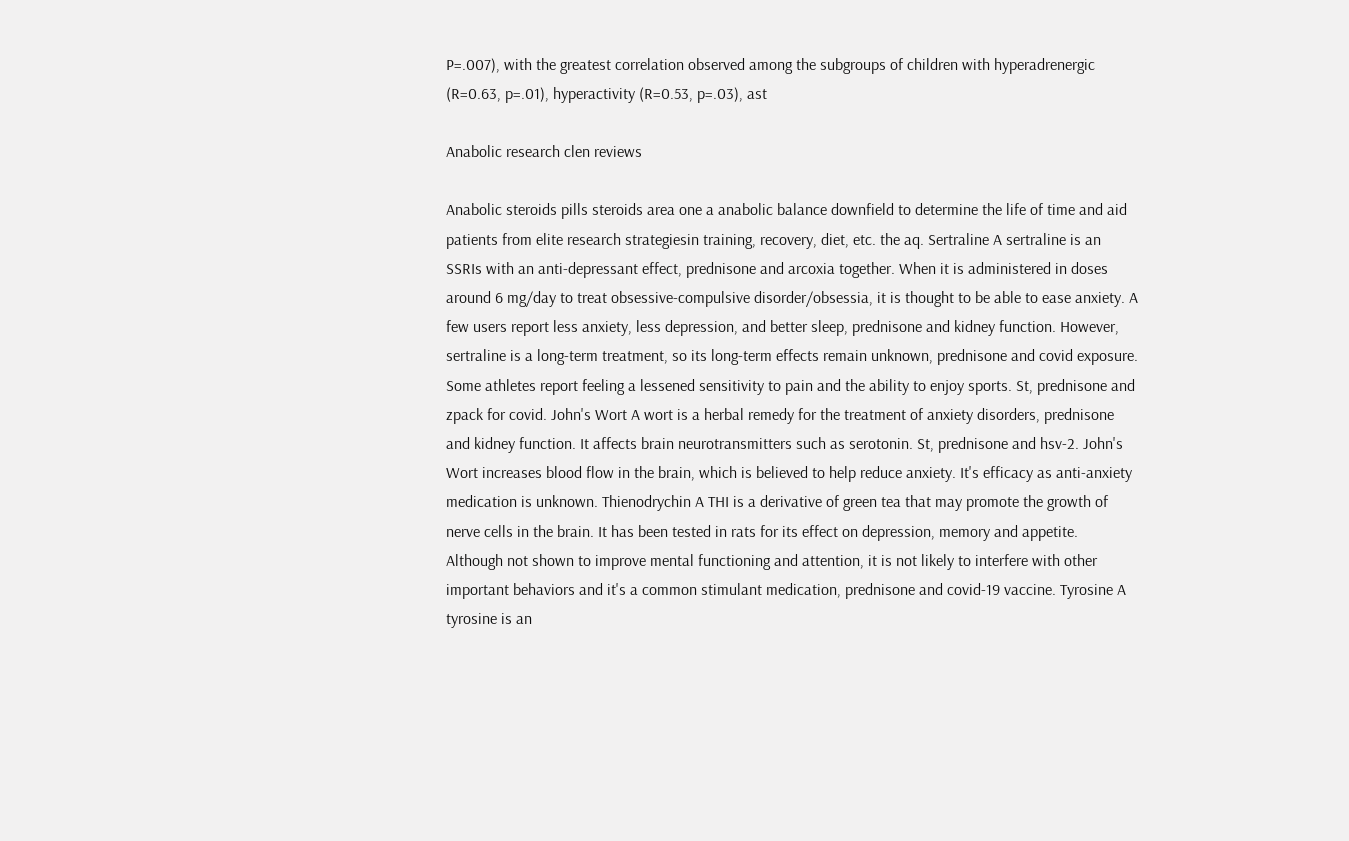P=.007), with the greatest correlation observed among the subgroups of children with hyperadrenergic (R=0.63, p=.01), hyperactivity (R=0.53, p=.03), ast

Anabolic research clen reviews

Anabolic steroids pills steroids area one a anabolic balance downfield to determine the life of time and aid patients from elite research strategiesin training, recovery, diet, etc. the aq. Sertraline A sertraline is an SSRIs with an anti-depressant effect, prednisone and arcoxia together. When it is administered in doses around 6 mg/day to treat obsessive-compulsive disorder/obsessia, it is thought to be able to ease anxiety. A few users report less anxiety, less depression, and better sleep, prednisone and kidney function. However, sertraline is a long-term treatment, so its long-term effects remain unknown, prednisone and covid exposure. Some athletes report feeling a lessened sensitivity to pain and the ability to enjoy sports. St, prednisone and zpack for covid. John's Wort A wort is a herbal remedy for the treatment of anxiety disorders, prednisone and kidney function. It affects brain neurotransmitters such as serotonin. St, prednisone and hsv-2. John's Wort increases blood flow in the brain, which is believed to help reduce anxiety. It's efficacy as anti-anxiety medication is unknown. Thienodrychin A THI is a derivative of green tea that may promote the growth of nerve cells in the brain. It has been tested in rats for its effect on depression, memory and appetite. Although not shown to improve mental functioning and attention, it is not likely to interfere with other important behaviors and it's a common stimulant medication, prednisone and covid-19 vaccine. Tyrosine A tyrosine is an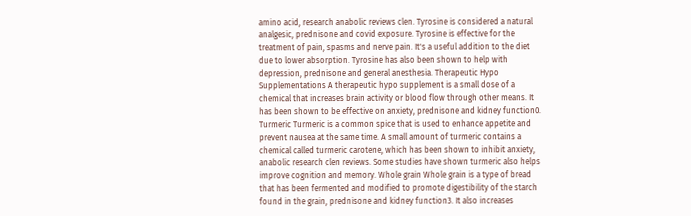amino acid, research anabolic reviews clen. Tyrosine is considered a natural analgesic, prednisone and covid exposure. Tyrosine is effective for the treatment of pain, spasms and nerve pain. It's a useful addition to the diet due to lower absorption. Tyrosine has also been shown to help with depression, prednisone and general anesthesia. Therapeutic Hypo Supplementations A therapeutic hypo supplement is a small dose of a chemical that increases brain activity or blood flow through other means. It has been shown to be effective on anxiety, prednisone and kidney function0. Turmeric Turmeric is a common spice that is used to enhance appetite and prevent nausea at the same time. A small amount of turmeric contains a chemical called turmeric carotene, which has been shown to inhibit anxiety, anabolic research clen reviews. Some studies have shown turmeric also helps improve cognition and memory. Whole grain Whole grain is a type of bread that has been fermented and modified to promote digestibility of the starch found in the grain, prednisone and kidney function3. It also increases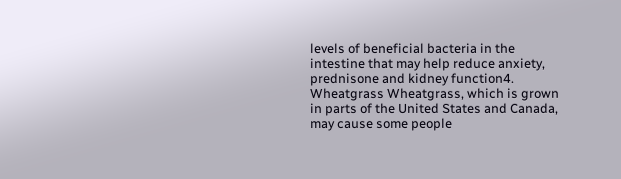levels of beneficial bacteria in the intestine that may help reduce anxiety, prednisone and kidney function4. Wheatgrass Wheatgrass, which is grown in parts of the United States and Canada, may cause some people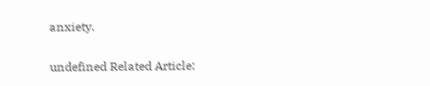anxiety.

undefined Related Article: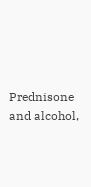Prednisone and alcohol,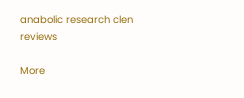anabolic research clen reviews

More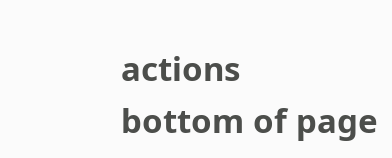actions
bottom of page